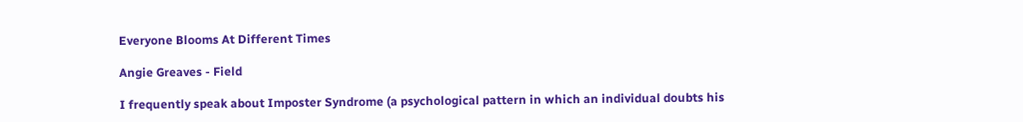Everyone Blooms At Different Times

Angie Greaves - Field

I frequently speak about Imposter Syndrome (a psychological pattern in which an individual doubts his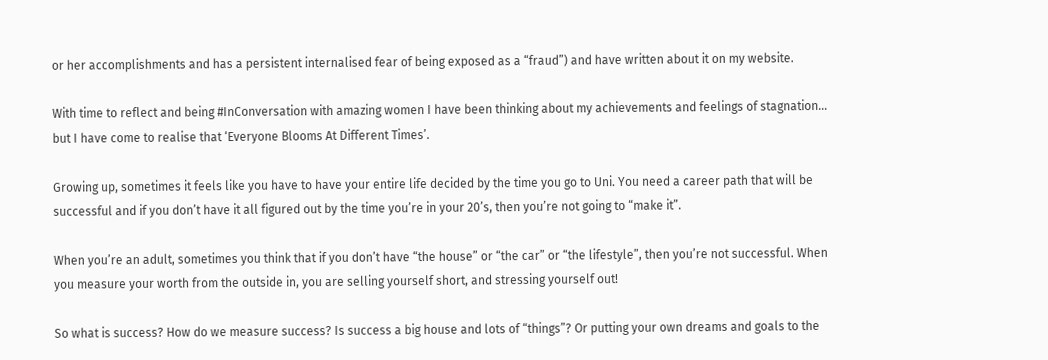or her accomplishments and has a persistent internalised fear of being exposed as a “fraud”) and have written about it on my website.

With time to reflect and being #InConversation with amazing women I have been thinking about my achievements and feelings of stagnation… but I have come to realise that ‘Everyone Blooms At Different Times’.

Growing up, sometimes it feels like you have to have your entire life decided by the time you go to Uni. You need a career path that will be successful and if you don’t have it all figured out by the time you’re in your 20’s, then you’re not going to “make it”.

When you’re an adult, sometimes you think that if you don’t have “the house” or “the car” or “the lifestyle”, then you’re not successful. When you measure your worth from the outside in, you are selling yourself short, and stressing yourself out!

So what is success? How do we measure success? Is success a big house and lots of “things”? Or putting your own dreams and goals to the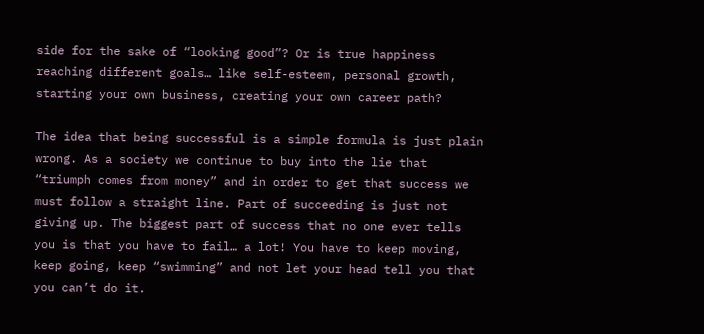side for the sake of “looking good”? Or is true happiness reaching different goals… like self-esteem, personal growth, starting your own business, creating your own career path?

The idea that being successful is a simple formula is just plain wrong. As a society we continue to buy into the lie that “triumph comes from money” and in order to get that success we must follow a straight line. Part of succeeding is just not giving up. The biggest part of success that no one ever tells you is that you have to fail… a lot! You have to keep moving, keep going, keep “swimming” and not let your head tell you that you can’t do it.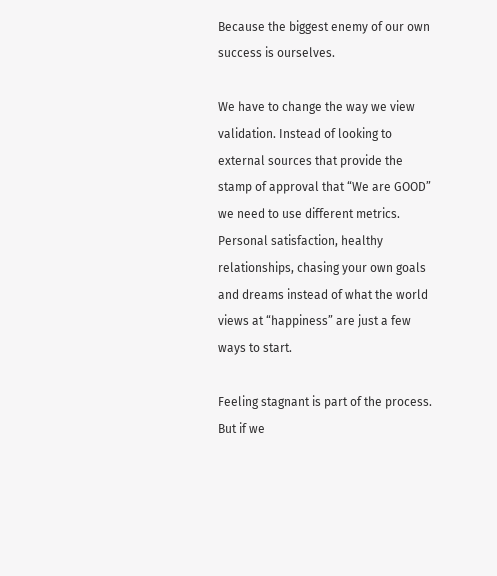Because the biggest enemy of our own success is ourselves.

We have to change the way we view validation. Instead of looking to external sources that provide the stamp of approval that “We are GOOD” we need to use different metrics. Personal satisfaction, healthy relationships, chasing your own goals and dreams instead of what the world views at “happiness” are just a few ways to start.

Feeling stagnant is part of the process. But if we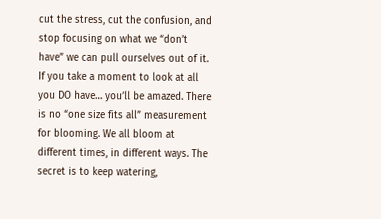cut the stress, cut the confusion, and stop focusing on what we “don’t have” we can pull ourselves out of it. If you take a moment to look at all you DO have… you’ll be amazed. There is no “one size fits all” measurement for blooming. We all bloom at different times, in different ways. The secret is to keep watering,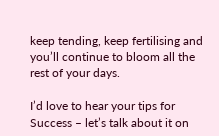keep tending, keep fertilising and you’ll continue to bloom all the rest of your days.

I’d love to hear your tips for Success – let’s talk about it on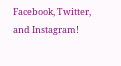Facebook, Twitter, and Instagram!